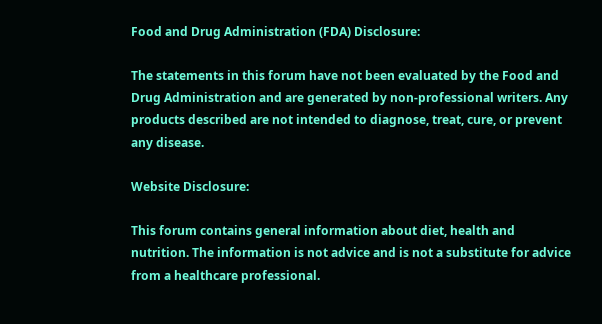Food and Drug Administration (FDA) Disclosure:

The statements in this forum have not been evaluated by the Food and Drug Administration and are generated by non-professional writers. Any products described are not intended to diagnose, treat, cure, or prevent any disease.

Website Disclosure:

This forum contains general information about diet, health and nutrition. The information is not advice and is not a substitute for advice from a healthcare professional.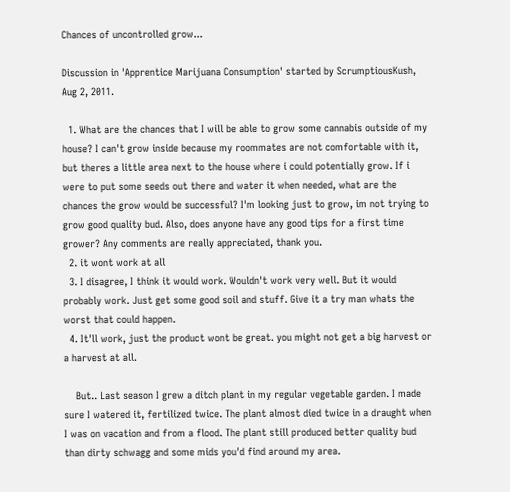Chances of uncontrolled grow...

Discussion in 'Apprentice Marijuana Consumption' started by ScrumptiousKush, Aug 2, 2011.

  1. What are the chances that I will be able to grow some cannabis outside of my house? I can't grow inside because my roommates are not comfortable with it, but theres a little area next to the house where i could potentially grow. If i were to put some seeds out there and water it when needed, what are the chances the grow would be successful? I'm looking just to grow, im not trying to grow good quality bud. Also, does anyone have any good tips for a first time grower? Any comments are really appreciated, thank you.
  2. it wont work at all
  3. I disagree, I think it would work. Wouldn't work very well. But it would probably work. Just get some good soil and stuff. Give it a try man whats the worst that could happen.
  4. It'll work, just the product wont be great. you might not get a big harvest or a harvest at all.

    But.. Last season I grew a ditch plant in my regular vegetable garden. I made sure I watered it, fertilized twice. The plant almost died twice in a draught when I was on vacation and from a flood. The plant still produced better quality bud than dirty schwagg and some mids you'd find around my area.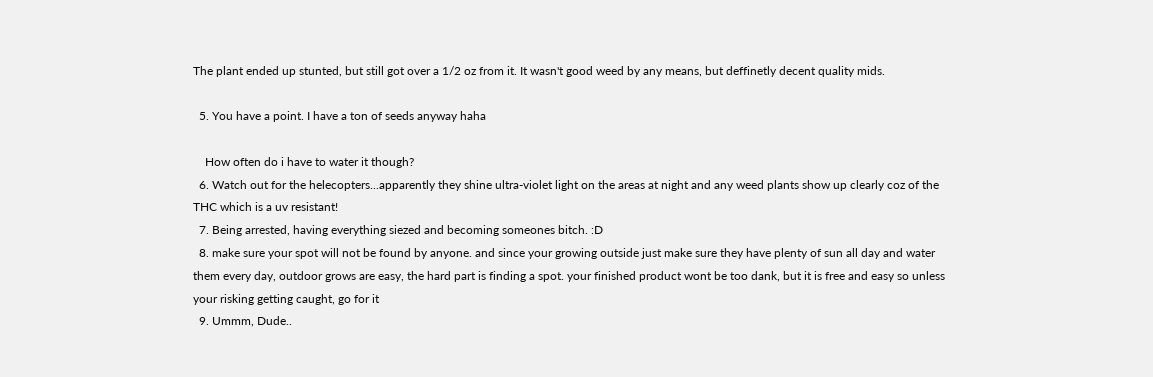The plant ended up stunted, but still got over a 1/2 oz from it. It wasn't good weed by any means, but deffinetly decent quality mids.

  5. You have a point. I have a ton of seeds anyway haha

    How often do i have to water it though?
  6. Watch out for the helecopters...apparently they shine ultra-violet light on the areas at night and any weed plants show up clearly coz of the THC which is a uv resistant!
  7. Being arrested, having everything siezed and becoming someones bitch. :D
  8. make sure your spot will not be found by anyone. and since your growing outside just make sure they have plenty of sun all day and water them every day, outdoor grows are easy, the hard part is finding a spot. your finished product wont be too dank, but it is free and easy so unless your risking getting caught, go for it
  9. Ummm, Dude..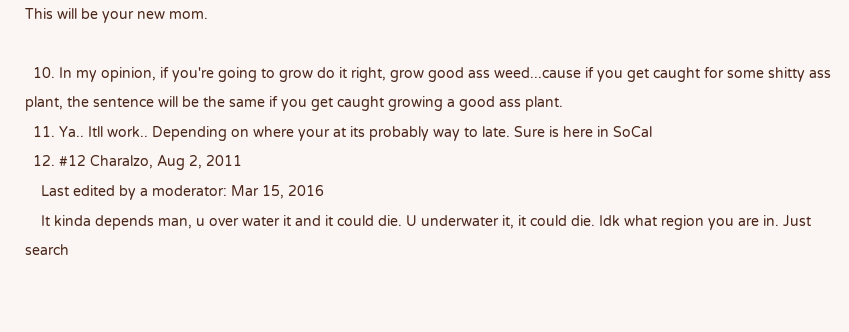This will be your new mom.

  10. In my opinion, if you're going to grow do it right, grow good ass weed...cause if you get caught for some shitty ass plant, the sentence will be the same if you get caught growing a good ass plant.
  11. Ya.. Itll work.. Depending on where your at its probably way to late. Sure is here in SoCal
  12. #12 Charalzo, Aug 2, 2011
    Last edited by a moderator: Mar 15, 2016
    It kinda depends man, u over water it and it could die. U underwater it, it could die. Idk what region you are in. Just search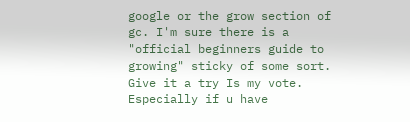google or the grow section of gc. I'm sure there is a "official beginners guide to growing" sticky of some sort. Give it a try Is my vote. Especially if u have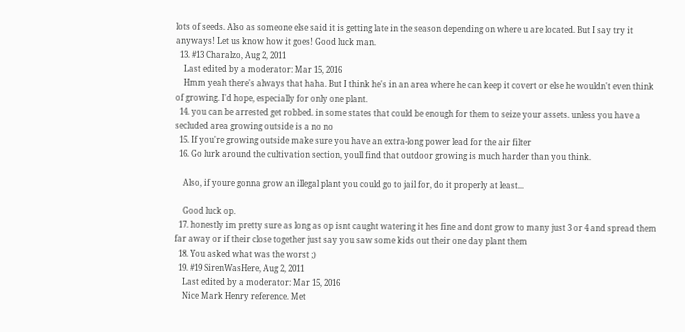lots of seeds. Also as someone else said it is getting late in the season depending on where u are located. But I say try it anyways! Let us know how it goes! Good luck man.
  13. #13 Charalzo, Aug 2, 2011
    Last edited by a moderator: Mar 15, 2016
    Hmm yeah there's always that haha. But I think he's in an area where he can keep it covert or else he wouldn't even think of growing. I'd hope, especially for only one plant.
  14. you can be arrested get robbed. in some states that could be enough for them to seize your assets. unless you have a secluded area growing outside is a no no
  15. If you're growing outside make sure you have an extra-long power lead for the air filter
  16. Go lurk around the cultivation section, youll find that outdoor growing is much harder than you think.

    Also, if youre gonna grow an illegal plant you could go to jail for, do it properly at least...

    Good luck op.
  17. honestly im pretty sure as long as op isnt caught watering it hes fine and dont grow to many just 3 or 4 and spread them far away or if their close together just say you saw some kids out their one day plant them
  18. You asked what was the worst ;)
  19. #19 SirenWasHere, Aug 2, 2011
    Last edited by a moderator: Mar 15, 2016
    Nice Mark Henry reference. Met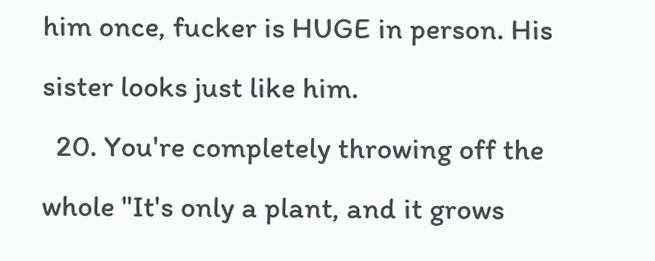him once, fucker is HUGE in person. His sister looks just like him.
  20. You're completely throwing off the whole "It's only a plant, and it grows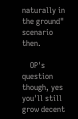naturally in the ground" scenario then.

    OP's question though, yes you'll still grow decent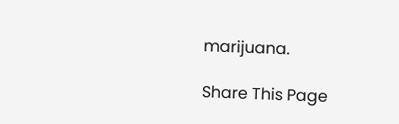marijuana.

Share This Page